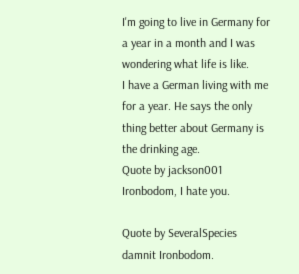I'm going to live in Germany for a year in a month and I was wondering what life is like.
I have a German living with me for a year. He says the only thing better about Germany is the drinking age.
Quote by jackson001
Ironbodom, I hate you.

Quote by SeveralSpecies
damnit Ironbodom.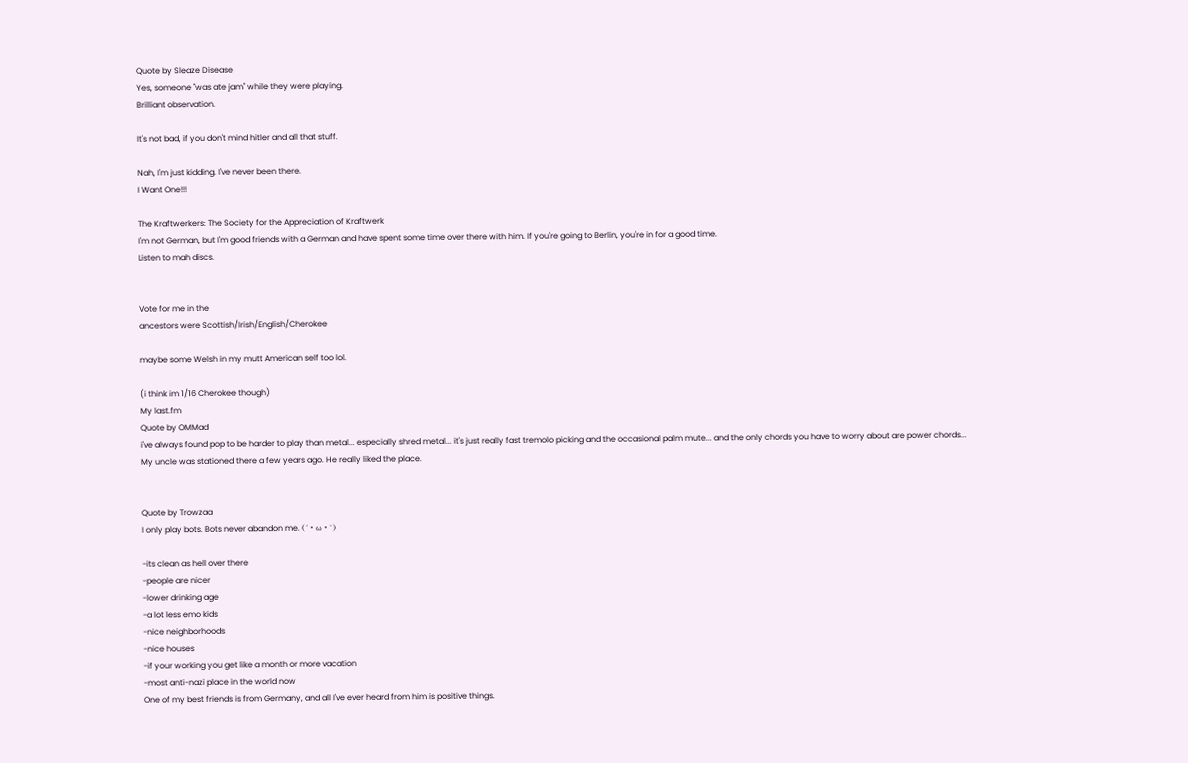Quote by Sleaze Disease
Yes, someone "was ate jam" while they were playing.
Brilliant observation.

It's not bad, if you don't mind hitler and all that stuff.

Nah, I'm just kidding. I've never been there.
I Want One!!!

The Kraftwerkers: The Society for the Appreciation of Kraftwerk
I'm not German, but I'm good friends with a German and have spent some time over there with him. If you're going to Berlin, you're in for a good time.
Listen to mah discs.


Vote for me in the
ancestors were Scottish/Irish/English/Cherokee

maybe some Welsh in my mutt American self too lol.

(i think im 1/16 Cherokee though)
My last.fm
Quote by OMMad
i've always found pop to be harder to play than metal... especially shred metal... it's just really fast tremolo picking and the occasional palm mute... and the only chords you have to worry about are power chords...
My uncle was stationed there a few years ago. He really liked the place.


Quote by Trowzaa
I only play bots. Bots never abandon me. (´・ω・`)

-its clean as hell over there
-people are nicer
-lower drinking age
-a lot less emo kids
-nice neighborhoods
-nice houses
-if your working you get like a month or more vacation
-most anti-nazi place in the world now
One of my best friends is from Germany, and all I've ever heard from him is positive things.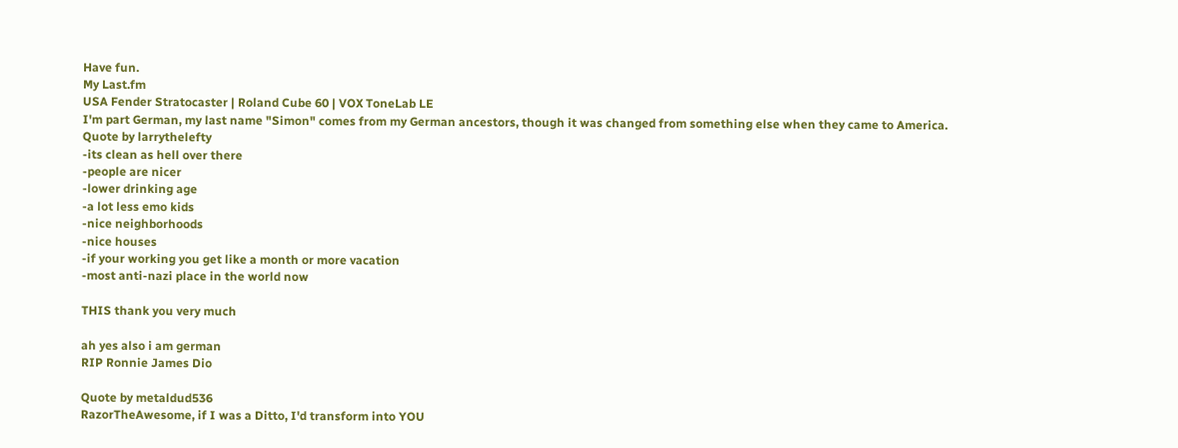Have fun.
My Last.fm
USA Fender Stratocaster | Roland Cube 60 | VOX ToneLab LE
I'm part German, my last name "Simon" comes from my German ancestors, though it was changed from something else when they came to America.
Quote by larrythelefty
-its clean as hell over there
-people are nicer
-lower drinking age
-a lot less emo kids
-nice neighborhoods
-nice houses
-if your working you get like a month or more vacation
-most anti-nazi place in the world now

THIS thank you very much

ah yes also i am german
RIP Ronnie James Dio

Quote by metaldud536
RazorTheAwesome, if I was a Ditto, I'd transform into YOU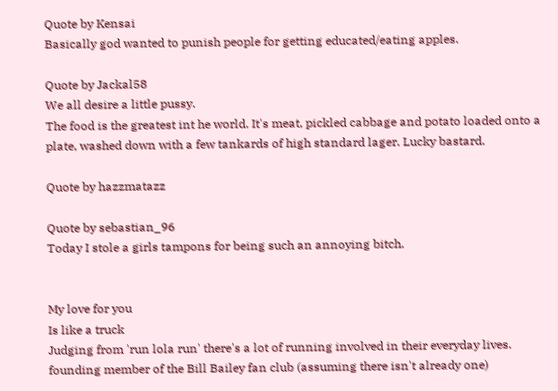Quote by Kensai
Basically god wanted to punish people for getting educated/eating apples.

Quote by Jackal58
We all desire a little pussy.
The food is the greatest int he world. It's meat, pickled cabbage and potato loaded onto a plate, washed down with a few tankards of high standard lager. Lucky bastard.

Quote by hazzmatazz

Quote by sebastian_96
Today I stole a girls tampons for being such an annoying bitch.


My love for you
Is like a truck
Judging from 'run lola run' there's a lot of running involved in their everyday lives.
founding member of the Bill Bailey fan club (assuming there isn't already one)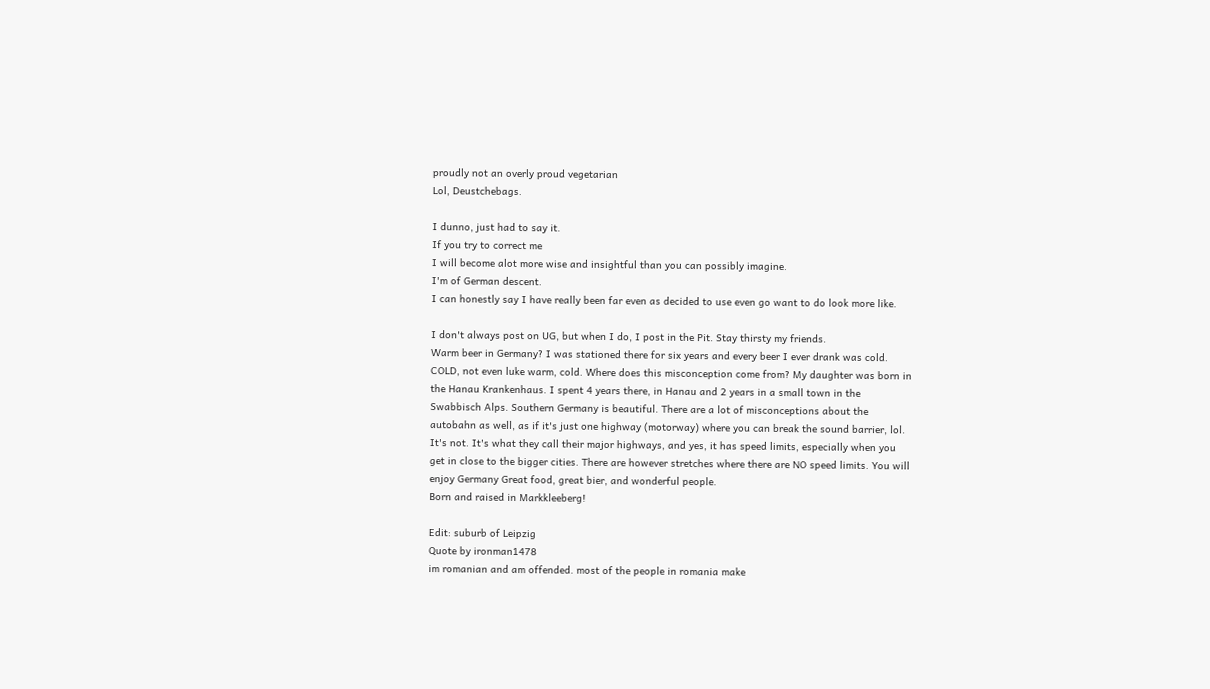proudly not an overly proud vegetarian
Lol, Deustchebags.

I dunno, just had to say it.
If you try to correct me
I will become alot more wise and insightful than you can possibly imagine.
I'm of German descent.
I can honestly say I have really been far even as decided to use even go want to do look more like.

I don't always post on UG, but when I do, I post in the Pit. Stay thirsty my friends.
Warm beer in Germany? I was stationed there for six years and every beer I ever drank was cold. COLD, not even luke warm, cold. Where does this misconception come from? My daughter was born in the Hanau Krankenhaus. I spent 4 years there, in Hanau and 2 years in a small town in the Swabbisch Alps. Southern Germany is beautiful. There are a lot of misconceptions about the autobahn as well, as if it's just one highway (motorway) where you can break the sound barrier, lol. It's not. It's what they call their major highways, and yes, it has speed limits, especially when you get in close to the bigger cities. There are however stretches where there are NO speed limits. You will enjoy Germany Great food, great bier, and wonderful people.
Born and raised in Markkleeberg!

Edit: suburb of Leipzig
Quote by ironman1478
im romanian and am offended. most of the people in romania make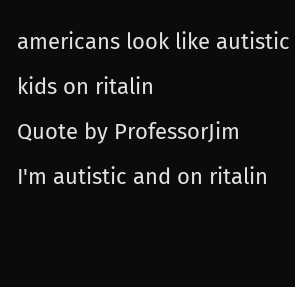americans look like autistic kids on ritalin
Quote by ProfessorJim
I'm autistic and on ritalin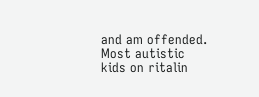and am offended. Most autistic kids on ritalin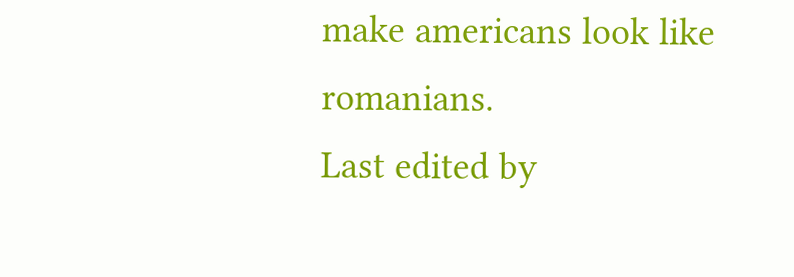make americans look like romanians.
Last edited by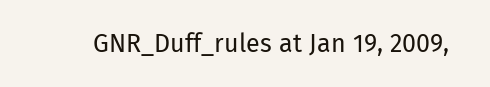GNR_Duff_rules at Jan 19, 2009,